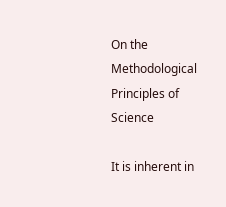On the Methodological Principles of Science

It is inherent in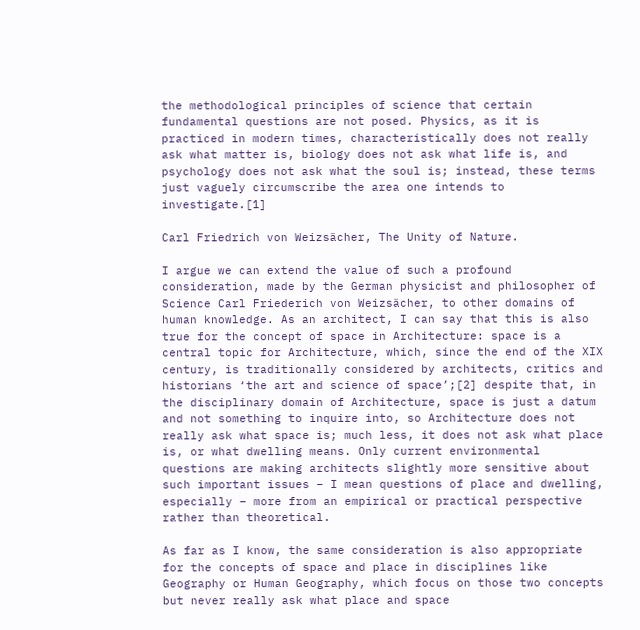the methodological principles of science that certain fundamental questions are not posed. Physics, as it is practiced in modern times, characteristically does not really ask what matter is, biology does not ask what life is, and psychology does not ask what the soul is; instead, these terms just vaguely circumscribe the area one intends to investigate.[1]

Carl Friedrich von Weizsächer, The Unity of Nature.

I argue we can extend the value of such a profound consideration, made by the German physicist and philosopher of Science Carl Friederich von Weizsächer, to other domains of human knowledge. As an architect, I can say that this is also true for the concept of space in Architecture: space is a central topic for Architecture, which, since the end of the XIX century, is traditionally considered by architects, critics and historians ‘the art and science of space’;[2] despite that, in the disciplinary domain of Architecture, space is just a datum and not something to inquire into, so Architecture does not really ask what space is; much less, it does not ask what place is, or what dwelling means. Only current environmental questions are making architects slightly more sensitive about such important issues – I mean questions of place and dwelling, especially – more from an empirical or practical perspective rather than theoretical.

As far as I know, the same consideration is also appropriate for the concepts of space and place in disciplines like Geography or Human Geography, which focus on those two concepts but never really ask what place and space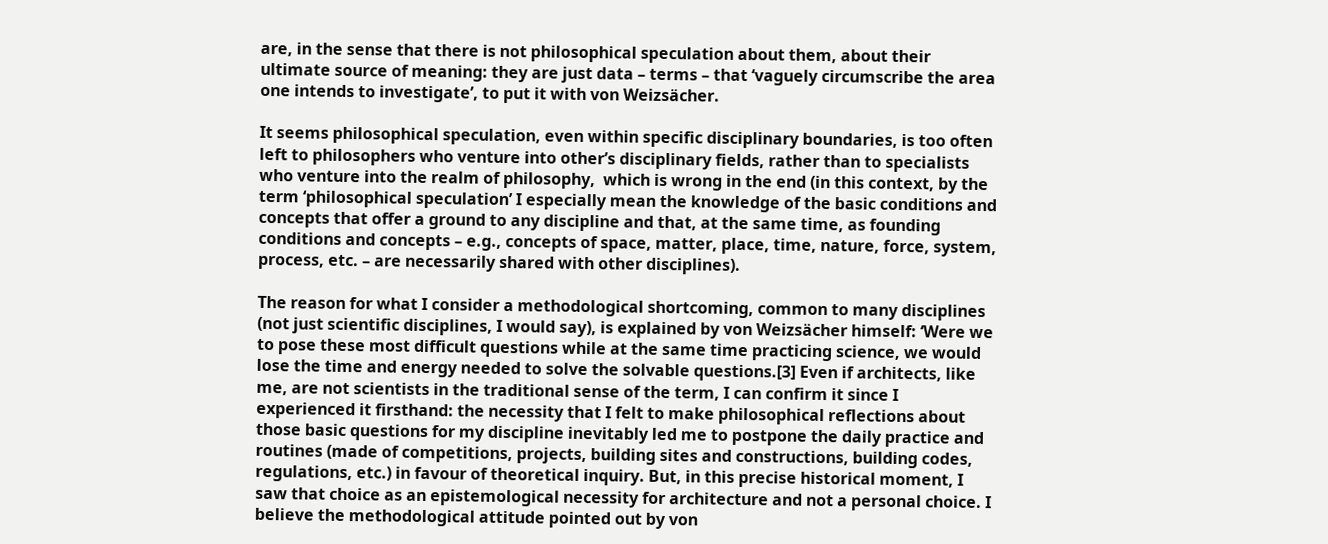are, in the sense that there is not philosophical speculation about them, about their ultimate source of meaning: they are just data – terms – that ‘vaguely circumscribe the area one intends to investigate’, to put it with von Weizsächer.

It seems philosophical speculation, even within specific disciplinary boundaries, is too often left to philosophers who venture into other’s disciplinary fields, rather than to specialists who venture into the realm of philosophy,  which is wrong in the end (in this context, by the term ‘philosophical speculation’ I especially mean the knowledge of the basic conditions and concepts that offer a ground to any discipline and that, at the same time, as founding conditions and concepts – e.g., concepts of space, matter, place, time, nature, force, system, process, etc. – are necessarily shared with other disciplines).

The reason for what I consider a methodological shortcoming, common to many disciplines (not just scientific disciplines, I would say), is explained by von Weizsächer himself: ‘Were we to pose these most difficult questions while at the same time practicing science, we would lose the time and energy needed to solve the solvable questions.[3] Even if architects, like me, are not scientists in the traditional sense of the term, I can confirm it since I experienced it firsthand: the necessity that I felt to make philosophical reflections about those basic questions for my discipline inevitably led me to postpone the daily practice and routines (made of competitions, projects, building sites and constructions, building codes, regulations, etc.) in favour of theoretical inquiry. But, in this precise historical moment, I saw that choice as an epistemological necessity for architecture and not a personal choice. I believe the methodological attitude pointed out by von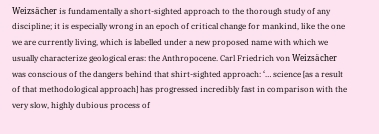Weizsächer is fundamentally a short-sighted approach to the thorough study of any discipline; it is especially wrong in an epoch of critical change for mankind, like the one we are currently living, which is labelled under a new proposed name with which we usually characterize geological eras: the Anthropocene. Carl Friedrich von Weizsächer was conscious of the dangers behind that shirt-sighted approach: ‘… science [as a result of that methodological approach] has progressed incredibly fast in comparison with the very slow, highly dubious process of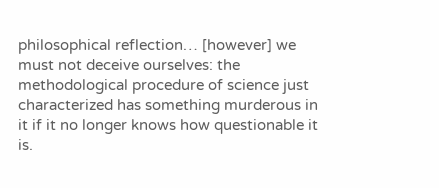philosophical reflection… [however] we must not deceive ourselves: the methodological procedure of science just characterized has something murderous in it if it no longer knows how questionable it is.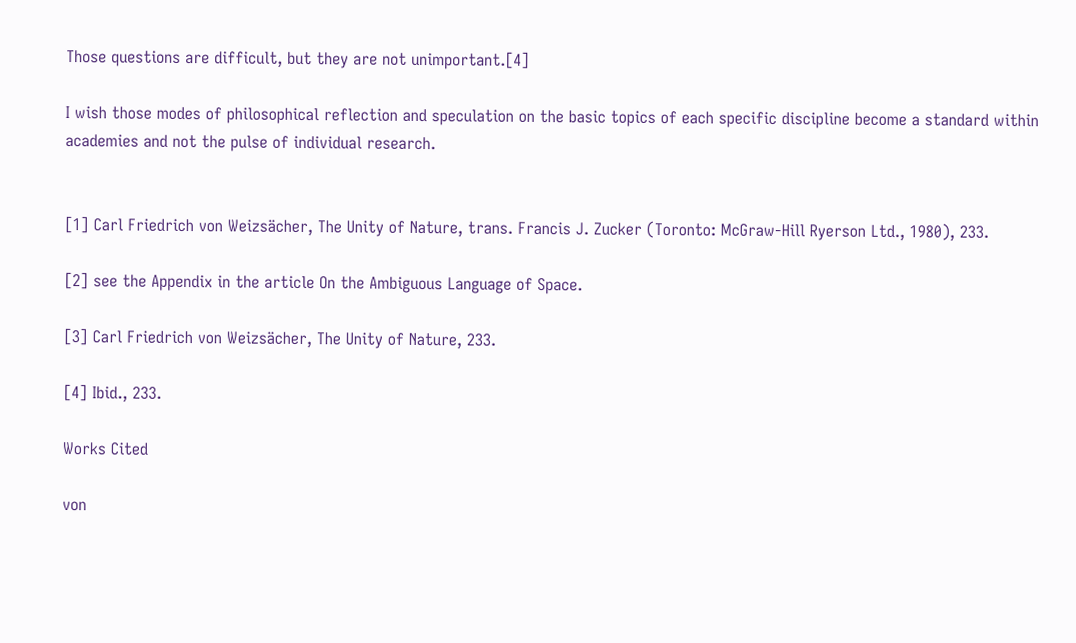Those questions are difficult, but they are not unimportant.[4]

I wish those modes of philosophical reflection and speculation on the basic topics of each specific discipline become a standard within academies and not the pulse of individual research.


[1] Carl Friedrich von Weizsächer, The Unity of Nature, trans. Francis J. Zucker (Toronto: McGraw-Hill Ryerson Ltd., 1980), 233.

[2] see the Appendix in the article On the Ambiguous Language of Space.

[3] Carl Friedrich von Weizsächer, The Unity of Nature, 233.

[4] Ibid., 233.

Works Cited

von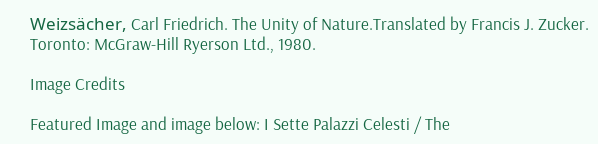Weizsächer, Carl Friedrich. The Unity of Nature.Translated by Francis J. Zucker. Toronto: McGraw-Hill Ryerson Ltd., 1980.

Image Credits

Featured Image and image below: I Sette Palazzi Celesti / The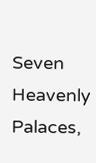Seven Heavenly Palaces,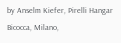by Anselm Kiefer, Pirelli Hangar Bicocca, Milano,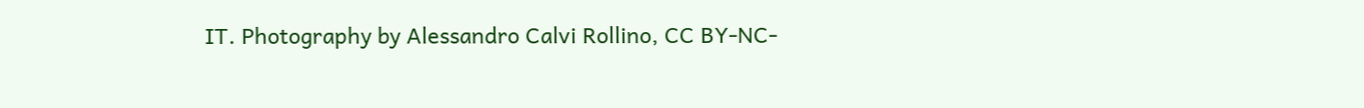IT. Photography by Alessandro Calvi Rollino, CC BY-NC-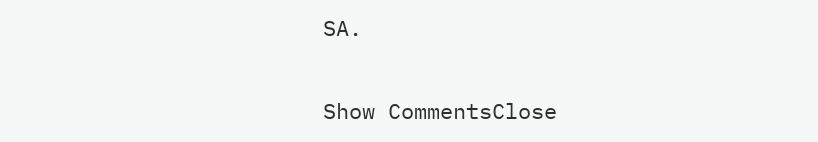SA.

Show CommentsClose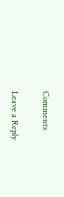Comments

Leave a Reply